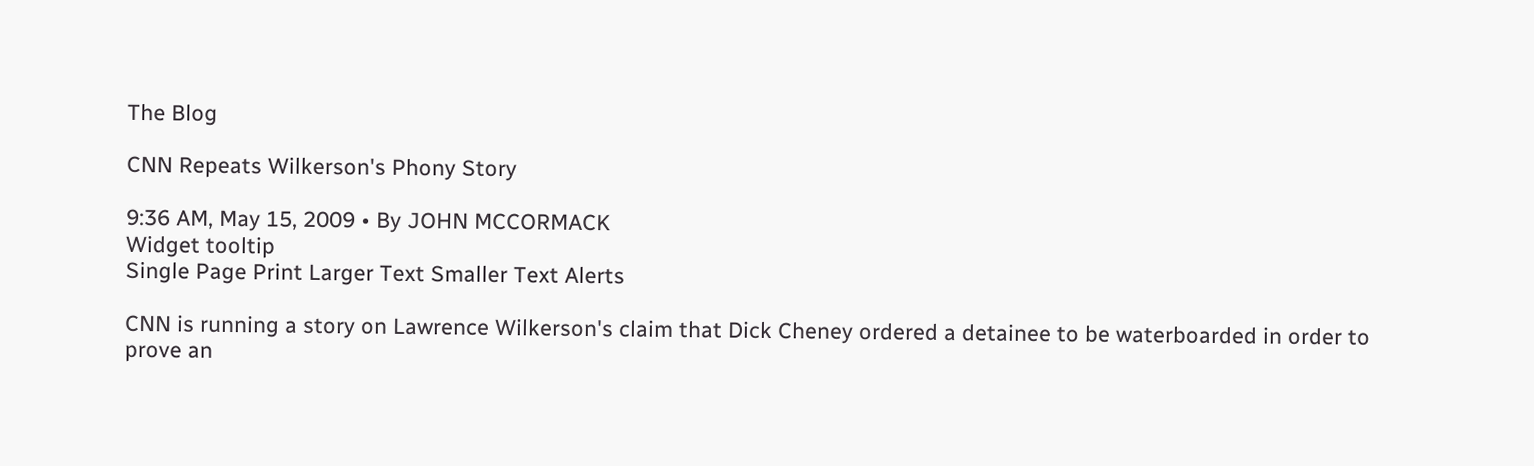The Blog

CNN Repeats Wilkerson's Phony Story

9:36 AM, May 15, 2009 • By JOHN MCCORMACK
Widget tooltip
Single Page Print Larger Text Smaller Text Alerts

CNN is running a story on Lawrence Wilkerson's claim that Dick Cheney ordered a detainee to be waterboarded in order to prove an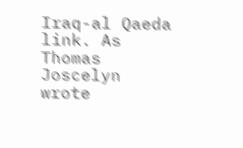Iraq-al Qaeda link. As Thomas Joscelyn wrote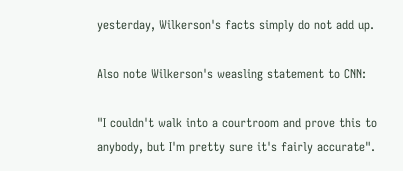yesterday, Wilkerson's facts simply do not add up.

Also note Wilkerson's weasling statement to CNN:

"I couldn't walk into a courtroom and prove this to anybody, but I'm pretty sure it's fairly accurate".